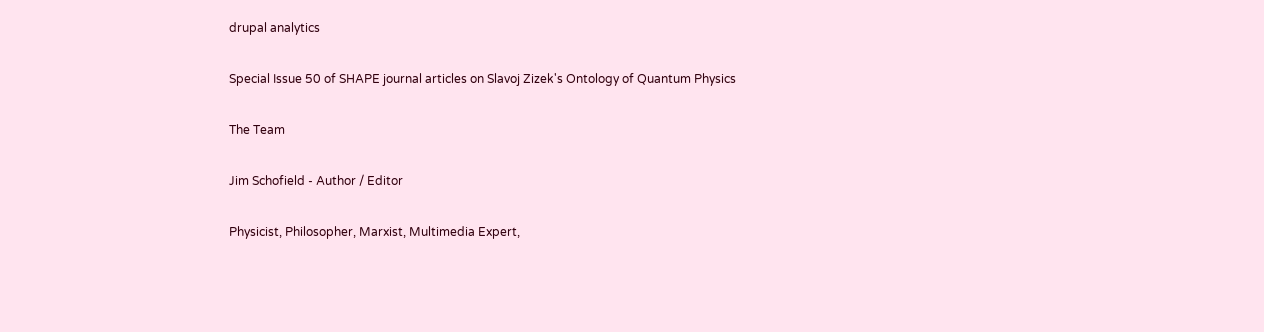drupal analytics

Special Issue 50 of SHAPE journal articles on Slavoj Zizek's Ontology of Quantum Physics

The Team

Jim Schofield - Author / Editor

Physicist, Philosopher, Marxist, Multimedia Expert,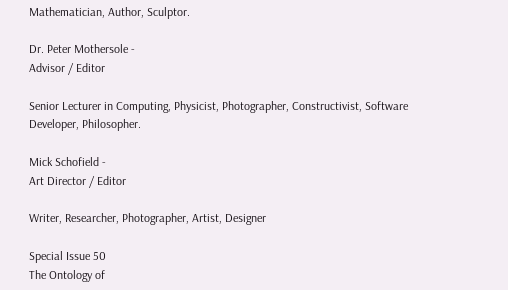Mathematician, Author, Sculptor.

Dr. Peter Mothersole -
Advisor / Editor

Senior Lecturer in Computing, Physicist, Photographer, Constructivist, Software Developer, Philosopher.

Mick Schofield -
Art Director / Editor

Writer, Researcher, Photographer, Artist, Designer

Special Issue 50
The Ontology of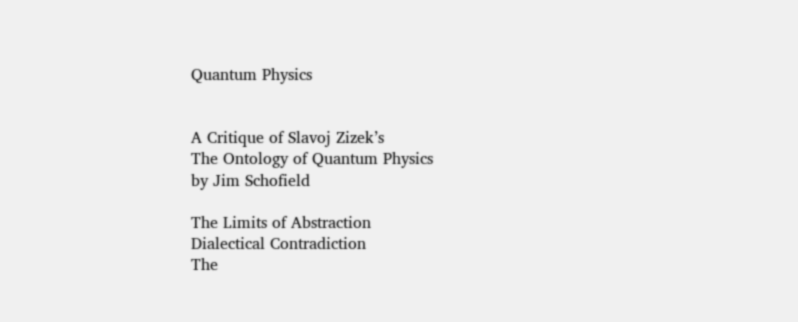Quantum Physics


A Critique of Slavoj Zizek’s
The Ontology of Quantum Physics
by Jim Schofield

The Limits of Abstraction
Dialectical Contradiction
The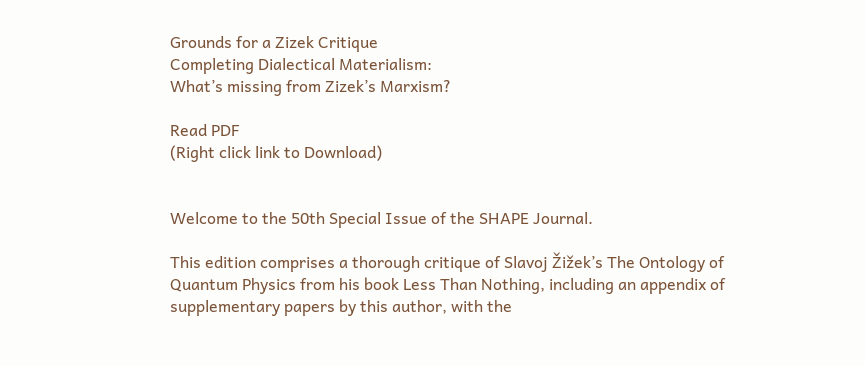Grounds for a Zizek Critique
Completing Dialectical Materialism:
What’s missing from Zizek’s Marxism?

Read PDF
(Right click link to Download)


Welcome to the 50th Special Issue of the SHAPE Journal.

This edition comprises a thorough critique of Slavoj Žižek’s The Ontology of Quantum Physics from his book Less Than Nothing, including an appendix of supplementary papers by this author, with the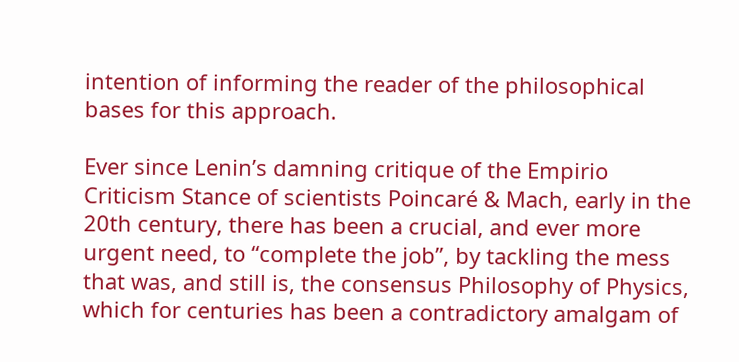intention of informing the reader of the philosophical bases for this approach.

Ever since Lenin’s damning critique of the Empirio Criticism Stance of scientists Poincaré & Mach, early in the 20th century, there has been a crucial, and ever more urgent need, to “complete the job”, by tackling the mess that was, and still is, the consensus Philosophy of Physics, which for centuries has been a contradictory amalgam of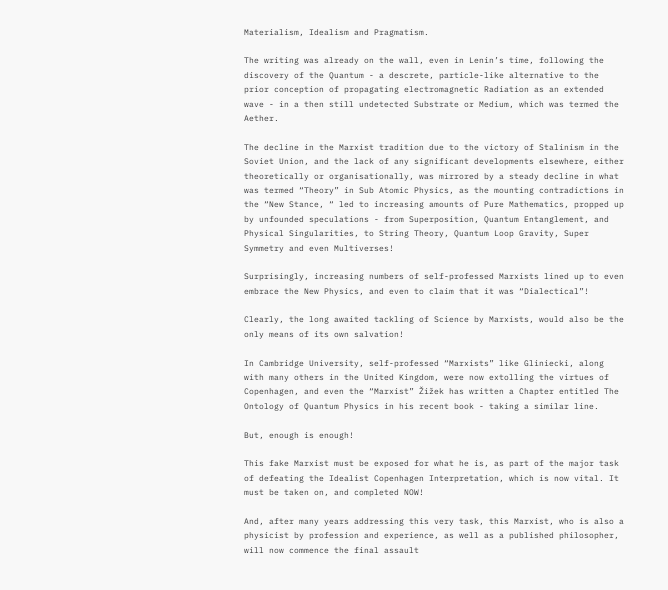Materialism, Idealism and Pragmatism.

The writing was already on the wall, even in Lenin’s time, following the discovery of the Quantum - a descrete, particle-like alternative to the prior conception of propagating electromagnetic Radiation as an extended wave - in a then still undetected Substrate or Medium, which was termed the Aether.

The decline in the Marxist tradition due to the victory of Stalinism in the Soviet Union, and the lack of any significant developments elsewhere, either theoretically or organisationally, was mirrored by a steady decline in what was termed “Theory” in Sub Atomic Physics, as the mounting contradictions in the “New Stance, “ led to increasing amounts of Pure Mathematics, propped up by unfounded speculations - from Superposition, Quantum Entanglement, and Physical Singularities, to String Theory, Quantum Loop Gravity, Super Symmetry and even Multiverses!

Surprisingly, increasing numbers of self-professed Marxists lined up to even embrace the New Physics, and even to claim that it was “Dialectical”!

Clearly, the long awaited tackling of Science by Marxists, would also be the only means of its own salvation!

In Cambridge University, self-professed “Marxists” like Gliniecki, along with many others in the United Kingdom, were now extolling the virtues of Copenhagen, and even the “Marxist” Žižek has written a Chapter entitled The Ontology of Quantum Physics in his recent book - taking a similar line.

But, enough is enough!

This fake Marxist must be exposed for what he is, as part of the major task of defeating the Idealist Copenhagen Interpretation, which is now vital. It must be taken on, and completed NOW!

And, after many years addressing this very task, this Marxist, who is also a physicist by profession and experience, as well as a published philosopher, will now commence the final assault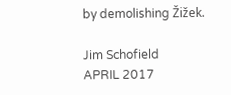by demolishing Žižek.

Jim Schofield
APRIL 2017